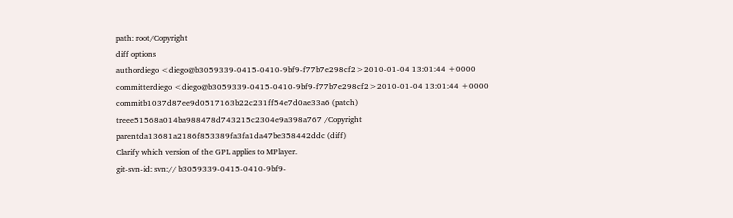path: root/Copyright
diff options
authordiego <diego@b3059339-0415-0410-9bf9-f77b7e298cf2>2010-01-04 13:01:44 +0000
committerdiego <diego@b3059339-0415-0410-9bf9-f77b7e298cf2>2010-01-04 13:01:44 +0000
commitb1037d87ee9d0517163b22c231ff54e7d0ae33a6 (patch)
treee51568a014ba988478d743215c2304e9a398a767 /Copyright
parentda13681a2186f853389fa3fa1da47be358442ddc (diff)
Clarify which version of the GPL applies to MPlayer.
git-svn-id: svn:// b3059339-0415-0410-9bf9-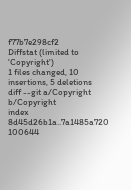f77b7e298cf2
Diffstat (limited to 'Copyright')
1 files changed, 10 insertions, 5 deletions
diff --git a/Copyright b/Copyright
index 8d45d26b1a..7a1485a720 100644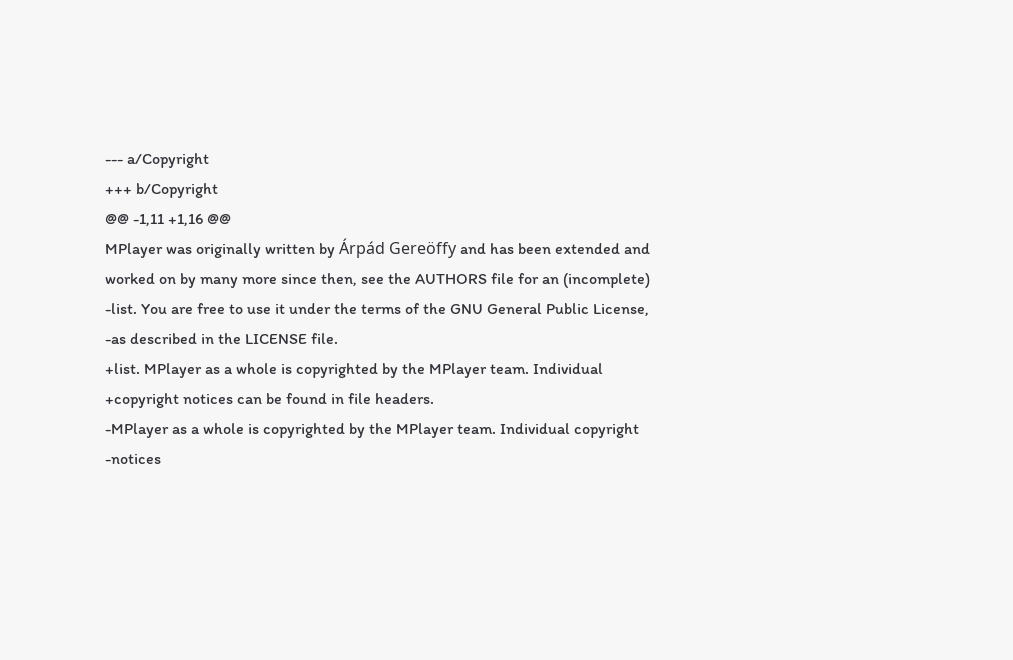--- a/Copyright
+++ b/Copyright
@@ -1,11 +1,16 @@
MPlayer was originally written by Árpád Gereöffy and has been extended and
worked on by many more since then, see the AUTHORS file for an (incomplete)
-list. You are free to use it under the terms of the GNU General Public License,
-as described in the LICENSE file.
+list. MPlayer as a whole is copyrighted by the MPlayer team. Individual
+copyright notices can be found in file headers.
-MPlayer as a whole is copyrighted by the MPlayer team. Individual copyright
-notices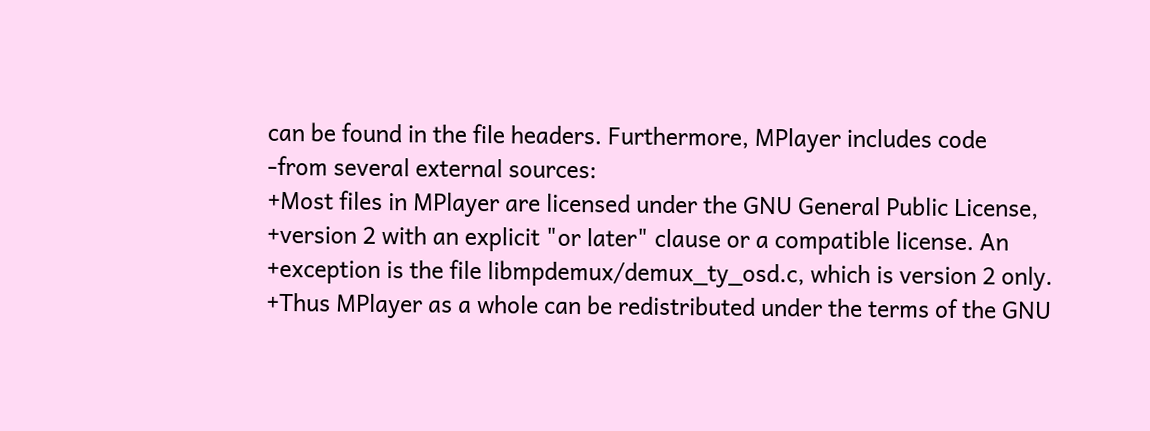can be found in the file headers. Furthermore, MPlayer includes code
-from several external sources:
+Most files in MPlayer are licensed under the GNU General Public License,
+version 2 with an explicit "or later" clause or a compatible license. An
+exception is the file libmpdemux/demux_ty_osd.c, which is version 2 only.
+Thus MPlayer as a whole can be redistributed under the terms of the GNU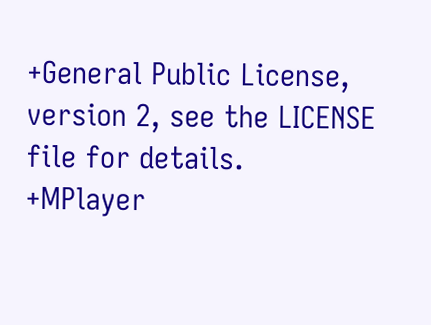+General Public License, version 2, see the LICENSE file for details.
+MPlayer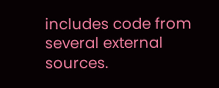includes code from several external sources.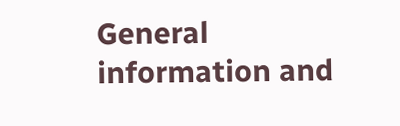General information and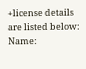+license details are listed below:
Name: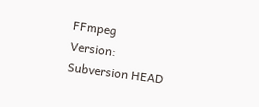FFmpeg
Version: Subversion HEAD